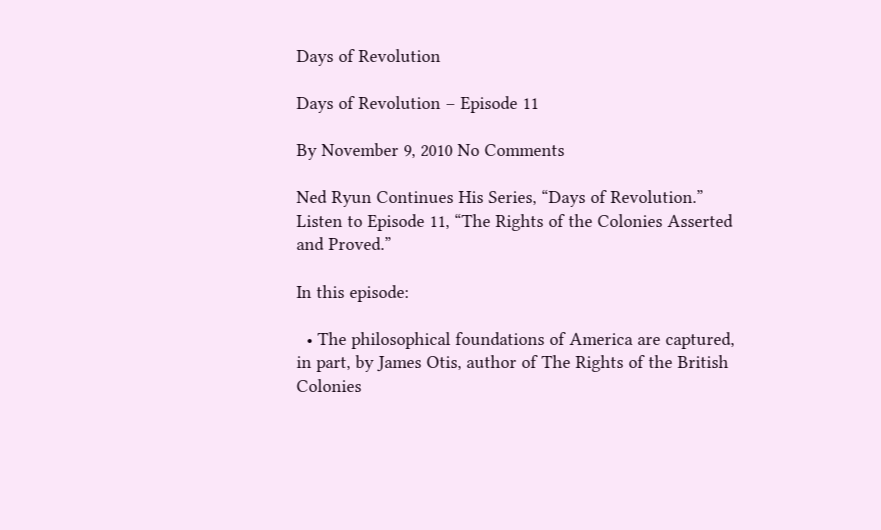Days of Revolution

Days of Revolution – Episode 11

By November 9, 2010 No Comments

Ned Ryun Continues His Series, “Days of Revolution.”  Listen to Episode 11, “The Rights of the Colonies Asserted and Proved.”

In this episode:

  • The philosophical foundations of America are captured, in part, by James Otis, author of The Rights of the British Colonies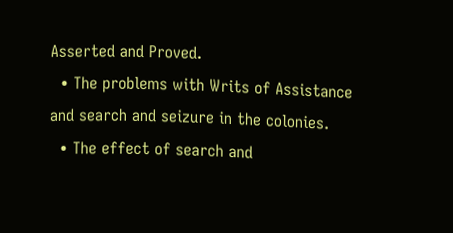Asserted and Proved.
  • The problems with Writs of Assistance and search and seizure in the colonies.
  • The effect of search and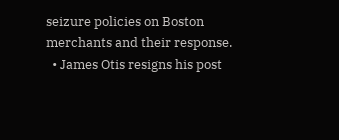seizure policies on Boston merchants and their response.
  • James Otis resigns his post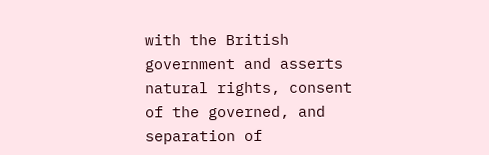with the British government and asserts natural rights, consent of the governed, and separation of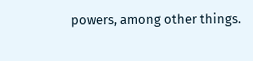powers, among other things.